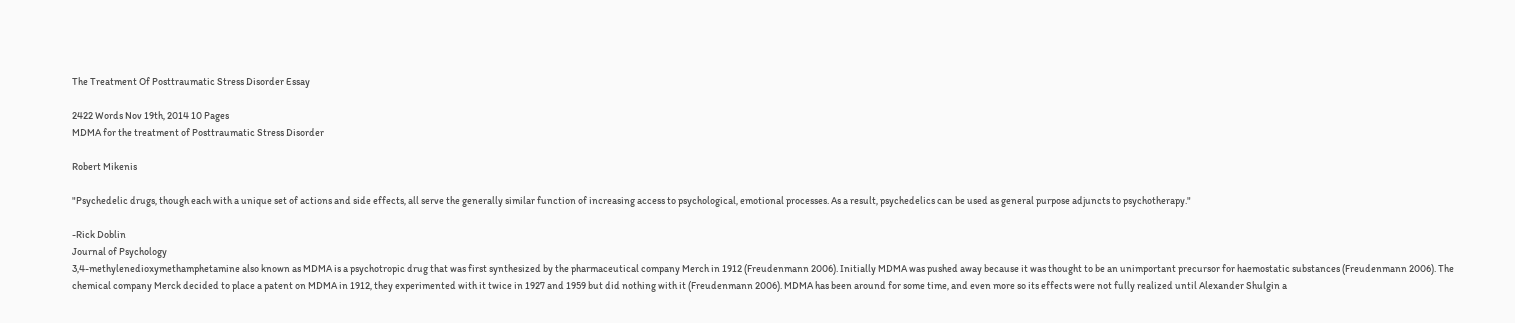The Treatment Of Posttraumatic Stress Disorder Essay

2422 Words Nov 19th, 2014 10 Pages
MDMA for the treatment of Posttraumatic Stress Disorder

Robert Mikenis

"Psychedelic drugs, though each with a unique set of actions and side effects, all serve the generally similar function of increasing access to psychological, emotional processes. As a result, psychedelics can be used as general purpose adjuncts to psychotherapy."

-Rick Doblin
Journal of Psychology
3,4-methylenedioxymethamphetamine also known as MDMA is a psychotropic drug that was first synthesized by the pharmaceutical company Merch in 1912 (Freudenmann 2006). Initially MDMA was pushed away because it was thought to be an unimportant precursor for haemostatic substances (Freudenmann 2006). The chemical company Merck decided to place a patent on MDMA in 1912, they experimented with it twice in 1927 and 1959 but did nothing with it (Freudenmann 2006). MDMA has been around for some time, and even more so its effects were not fully realized until Alexander Shulgin a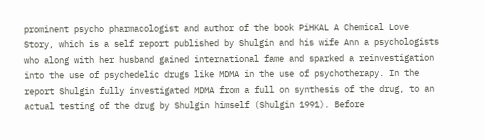prominent psycho pharmacologist and author of the book PiHKAL A Chemical Love Story, which is a self report published by Shulgin and his wife Ann a psychologists who along with her husband gained international fame and sparked a reinvestigation into the use of psychedelic drugs like MDMA in the use of psychotherapy. In the report Shulgin fully investigated MDMA from a full on synthesis of the drug, to an actual testing of the drug by Shulgin himself (Shulgin 1991). Before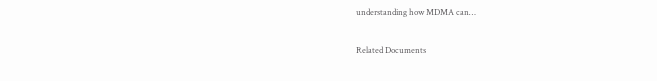understanding how MDMA can…

Related Documents